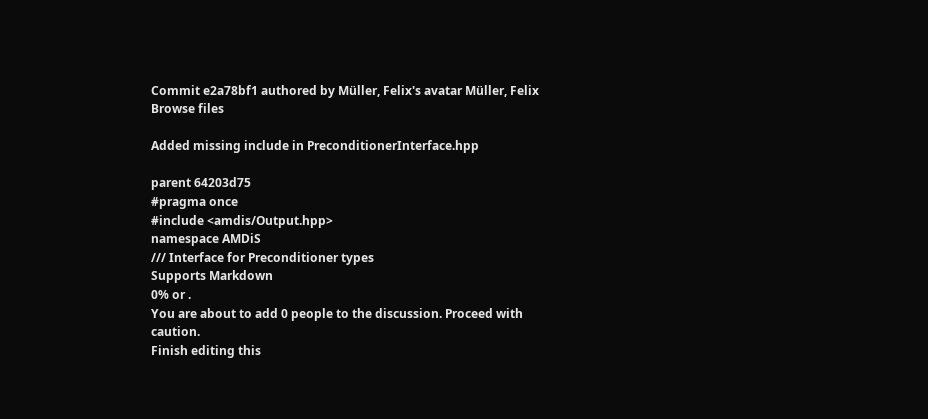Commit e2a78bf1 authored by Müller, Felix's avatar Müller, Felix
Browse files

Added missing include in PreconditionerInterface.hpp

parent 64203d75
#pragma once
#include <amdis/Output.hpp>
namespace AMDiS
/// Interface for Preconditioner types
Supports Markdown
0% or .
You are about to add 0 people to the discussion. Proceed with caution.
Finish editing this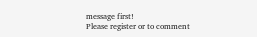message first!
Please register or to comment